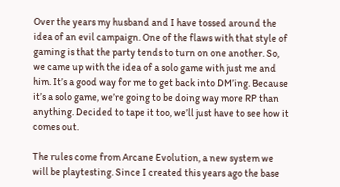Over the years my husband and I have tossed around the idea of an evil campaign. One of the flaws with that style of gaming is that the party tends to turn on one another. So, we came up with the idea of a solo game with just me and him. It’s a good way for me to get back into DM’ing. Because it’s a solo game, we’re going to be doing way more RP than anything. Decided to tape it too, we’ll just have to see how it comes out.

The rules come from Arcane Evolution, a new system we will be playtesting. Since I created this years ago the base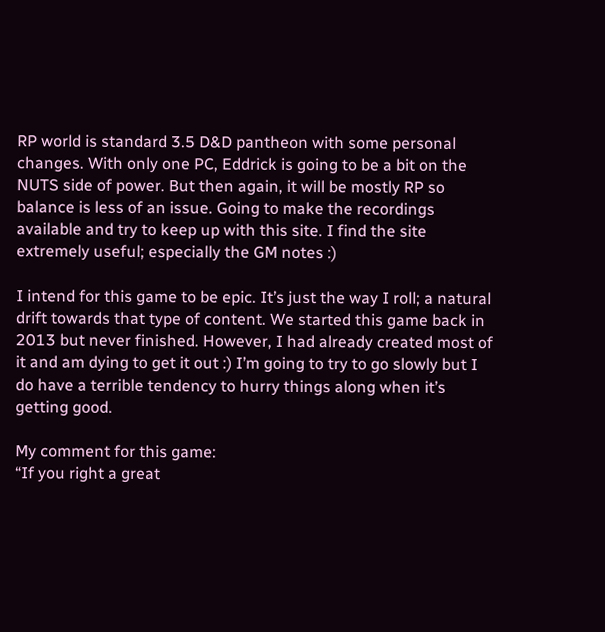RP world is standard 3.5 D&D pantheon with some personal changes. With only one PC, Eddrick is going to be a bit on the NUTS side of power. But then again, it will be mostly RP so balance is less of an issue. Going to make the recordings available and try to keep up with this site. I find the site extremely useful; especially the GM notes :)

I intend for this game to be epic. It’s just the way I roll; a natural drift towards that type of content. We started this game back in 2013 but never finished. However, I had already created most of it and am dying to get it out :) I’m going to try to go slowly but I do have a terrible tendency to hurry things along when it’s getting good.

My comment for this game:
“If you right a great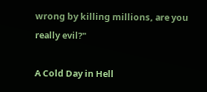wrong by killing millions, are you really evil?"

A Cold Day in Hell